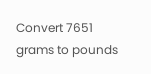Convert 7651 grams to pounds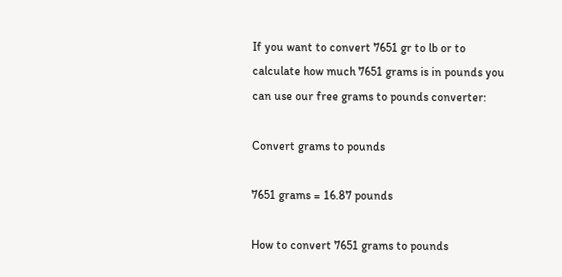If you want to convert 7651 gr to lb or to calculate how much 7651 grams is in pounds you can use our free grams to pounds converter:

Convert grams to pounds

7651 grams = 16.87 pounds

How to convert 7651 grams to pounds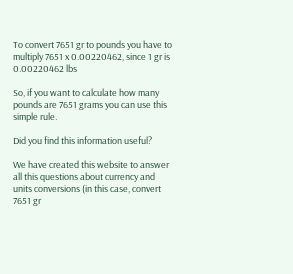To convert 7651 gr to pounds you have to multiply 7651 x 0.00220462, since 1 gr is 0.00220462 lbs

So, if you want to calculate how many pounds are 7651 grams you can use this simple rule.

Did you find this information useful?

We have created this website to answer all this questions about currency and units conversions (in this case, convert 7651 gr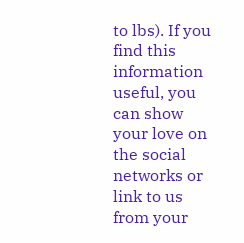to lbs). If you find this information useful, you can show your love on the social networks or link to us from your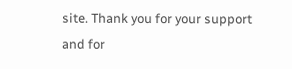site. Thank you for your support and for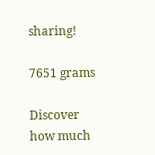sharing!

7651 grams

Discover how much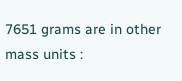7651 grams are in other mass units :